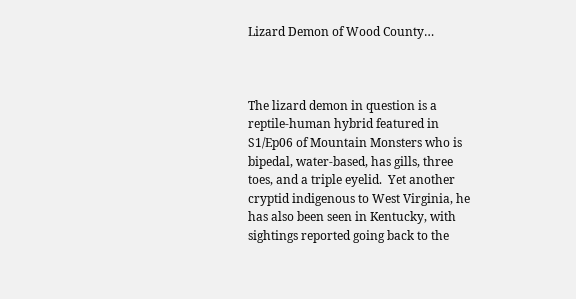Lizard Demon of Wood County…



The lizard demon in question is a reptile-human hybrid featured in S1/Ep06 of Mountain Monsters who is bipedal, water-based, has gills, three toes, and a triple eyelid.  Yet another cryptid indigenous to West Virginia, he has also been seen in Kentucky, with sightings reported going back to the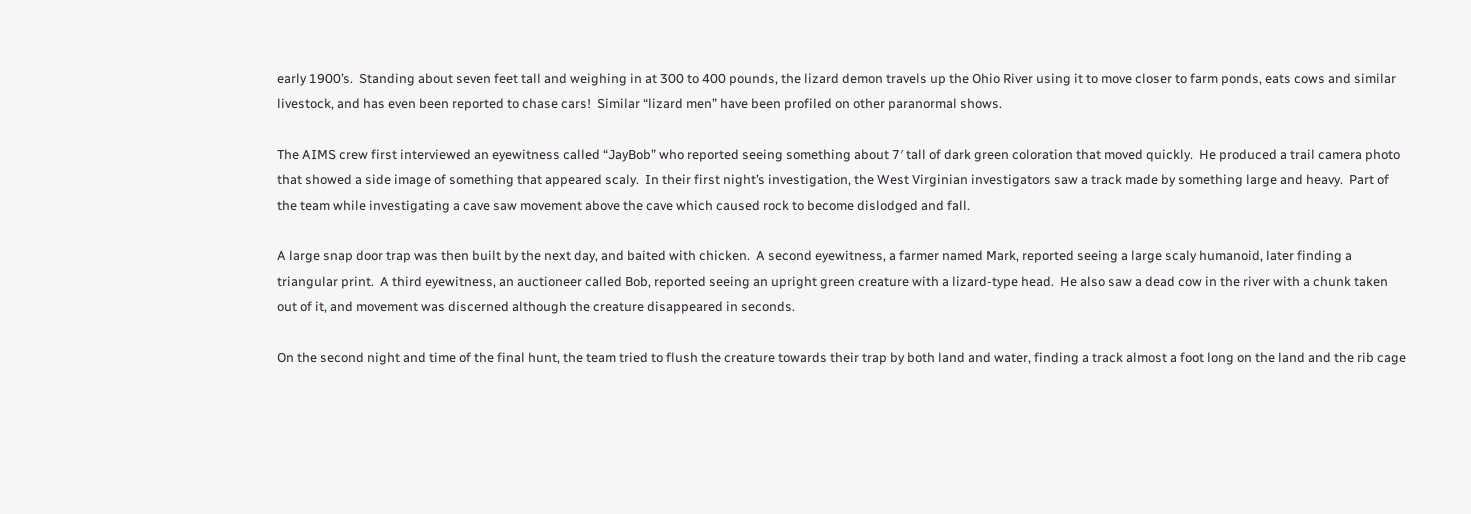early 1900’s.  Standing about seven feet tall and weighing in at 300 to 400 pounds, the lizard demon travels up the Ohio River using it to move closer to farm ponds, eats cows and similar livestock, and has even been reported to chase cars!  Similar “lizard men” have been profiled on other paranormal shows.

The AIMS crew first interviewed an eyewitness called “JayBob” who reported seeing something about 7′ tall of dark green coloration that moved quickly.  He produced a trail camera photo that showed a side image of something that appeared scaly.  In their first night’s investigation, the West Virginian investigators saw a track made by something large and heavy.  Part of the team while investigating a cave saw movement above the cave which caused rock to become dislodged and fall.

A large snap door trap was then built by the next day, and baited with chicken.  A second eyewitness, a farmer named Mark, reported seeing a large scaly humanoid, later finding a triangular print.  A third eyewitness, an auctioneer called Bob, reported seeing an upright green creature with a lizard-type head.  He also saw a dead cow in the river with a chunk taken out of it, and movement was discerned although the creature disappeared in seconds.

On the second night and time of the final hunt, the team tried to flush the creature towards their trap by both land and water, finding a track almost a foot long on the land and the rib cage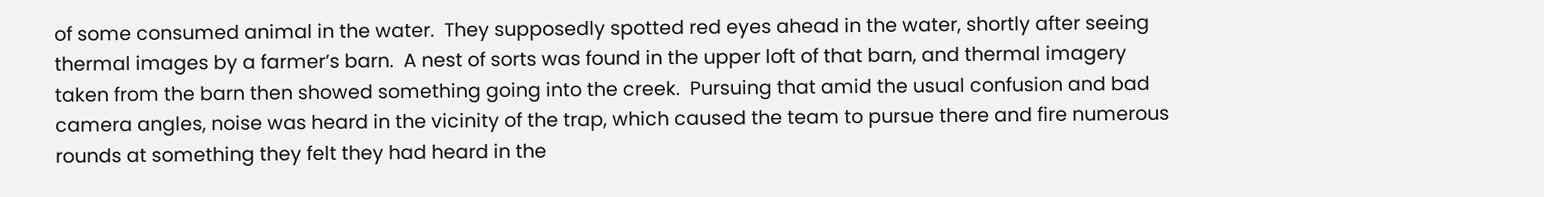of some consumed animal in the water.  They supposedly spotted red eyes ahead in the water, shortly after seeing thermal images by a farmer’s barn.  A nest of sorts was found in the upper loft of that barn, and thermal imagery taken from the barn then showed something going into the creek.  Pursuing that amid the usual confusion and bad camera angles, noise was heard in the vicinity of the trap, which caused the team to pursue there and fire numerous rounds at something they felt they had heard in the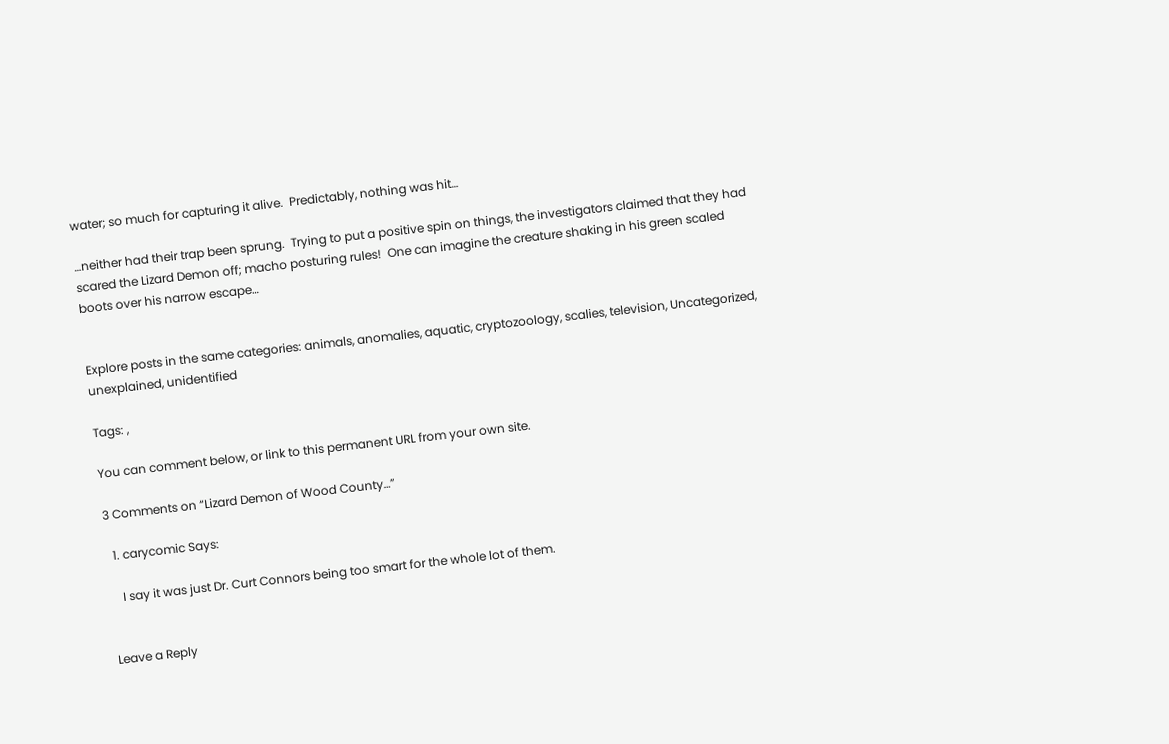water; so much for capturing it alive.  Predictably, nothing was hit…

…neither had their trap been sprung.  Trying to put a positive spin on things, the investigators claimed that they had scared the Lizard Demon off; macho posturing rules!  One can imagine the creature shaking in his green scaled boots over his narrow escape…


Explore posts in the same categories: animals, anomalies, aquatic, cryptozoology, scalies, television, Uncategorized, unexplained, unidentified

Tags: ,

You can comment below, or link to this permanent URL from your own site.

3 Comments on “Lizard Demon of Wood County…”

  1. carycomic Says:

    I say it was just Dr. Curt Connors being too smart for the whole lot of them.


Leave a Reply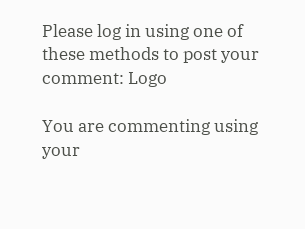Please log in using one of these methods to post your comment: Logo

You are commenting using your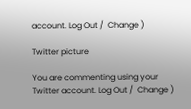account. Log Out /  Change )

Twitter picture

You are commenting using your Twitter account. Log Out /  Change )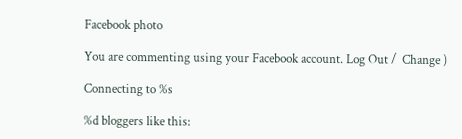Facebook photo

You are commenting using your Facebook account. Log Out /  Change )

Connecting to %s

%d bloggers like this: